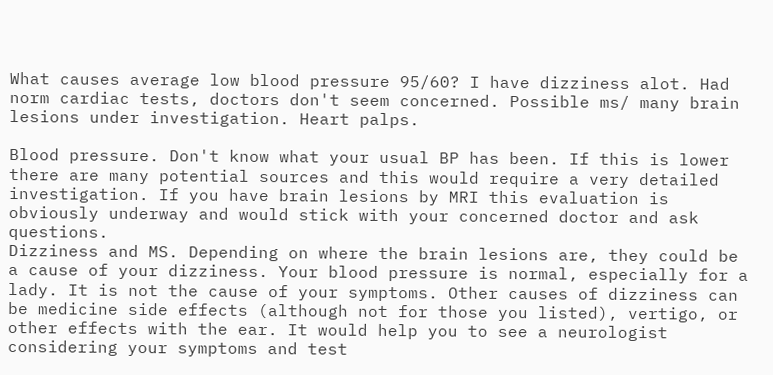What causes average low blood pressure 95/60? I have dizziness alot. Had norm cardiac tests, doctors don't seem concerned. Possible ms/ many brain lesions under investigation. Heart palps.

Blood pressure. Don't know what your usual BP has been. If this is lower there are many potential sources and this would require a very detailed investigation. If you have brain lesions by MRI this evaluation is obviously underway and would stick with your concerned doctor and ask questions.
Dizziness and MS. Depending on where the brain lesions are, they could be a cause of your dizziness. Your blood pressure is normal, especially for a lady. It is not the cause of your symptoms. Other causes of dizziness can be medicine side effects (although not for those you listed), vertigo, or other effects with the ear. It would help you to see a neurologist considering your symptoms and test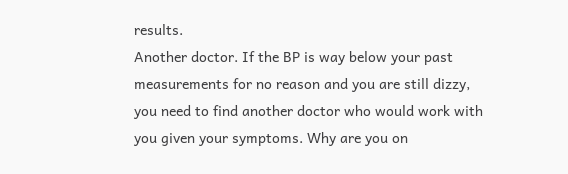results.
Another doctor. If the BP is way below your past measurements for no reason and you are still dizzy, you need to find another doctor who would work with you given your symptoms. Why are you on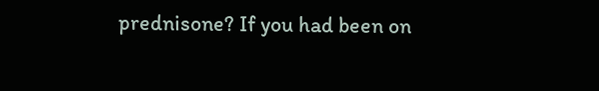prednisone? If you had been on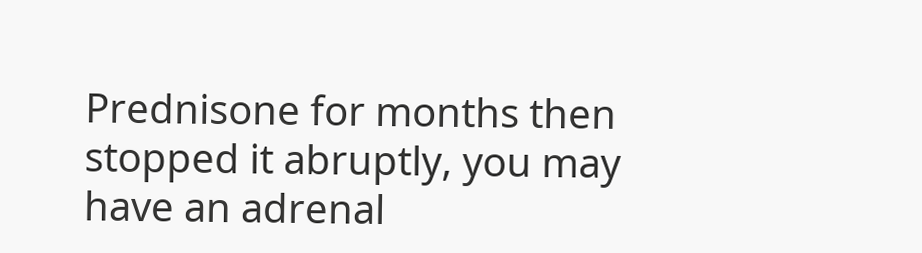Prednisone for months then stopped it abruptly, you may have an adrenal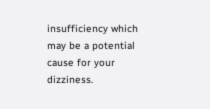insufficiency which may be a potential cause for your dizziness.